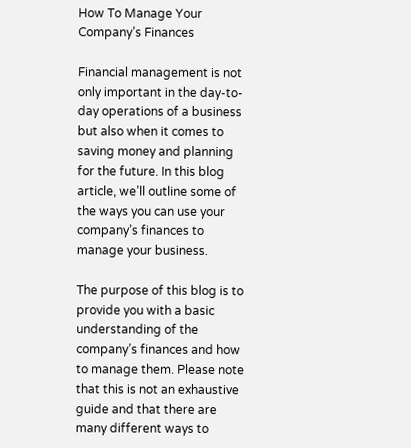How To Manage Your Company’s Finances

Financial management is not only important in the day-to-day operations of a business but also when it comes to saving money and planning for the future. In this blog article, we’ll outline some of the ways you can use your company’s finances to manage your business.

The purpose of this blog is to provide you with a basic understanding of the company’s finances and how to manage them. Please note that this is not an exhaustive guide and that there are many different ways to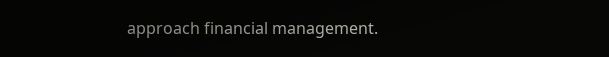approach financial management.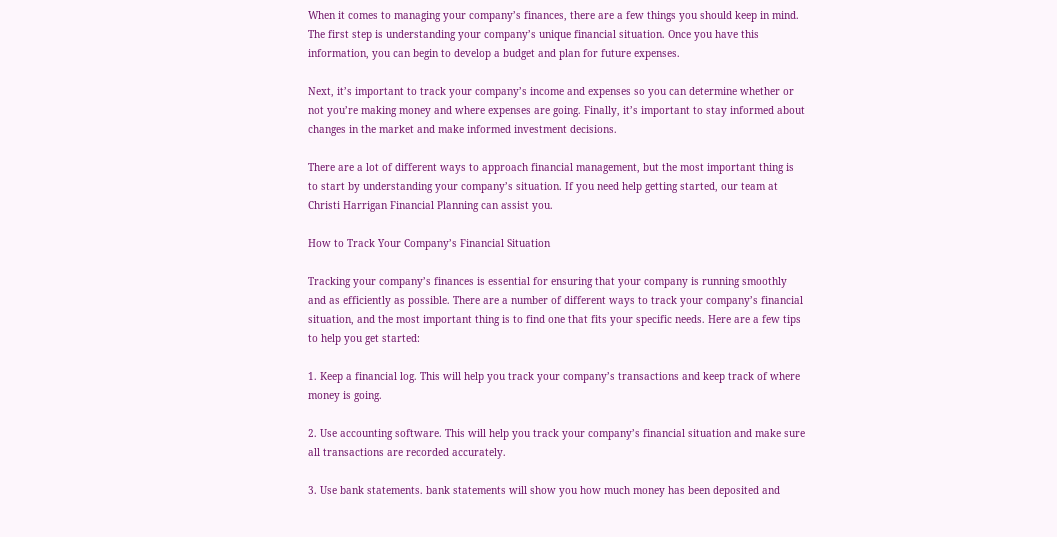When it comes to managing your company’s finances, there are a few things you should keep in mind. The first step is understanding your company’s unique financial situation. Once you have this information, you can begin to develop a budget and plan for future expenses.

Next, it’s important to track your company’s income and expenses so you can determine whether or not you’re making money and where expenses are going. Finally, it’s important to stay informed about changes in the market and make informed investment decisions.

There are a lot of different ways to approach financial management, but the most important thing is to start by understanding your company’s situation. If you need help getting started, our team at Christi Harrigan Financial Planning can assist you.

How to Track Your Company’s Financial Situation

Tracking your company’s finances is essential for ensuring that your company is running smoothly and as efficiently as possible. There are a number of different ways to track your company’s financial situation, and the most important thing is to find one that fits your specific needs. Here are a few tips to help you get started:

1. Keep a financial log. This will help you track your company’s transactions and keep track of where money is going.

2. Use accounting software. This will help you track your company’s financial situation and make sure all transactions are recorded accurately.

3. Use bank statements. bank statements will show you how much money has been deposited and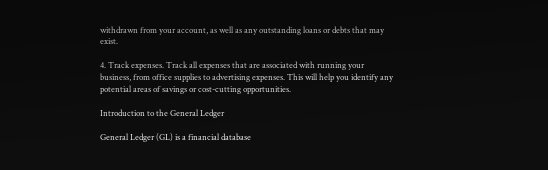withdrawn from your account, as well as any outstanding loans or debts that may exist.

4. Track expenses. Track all expenses that are associated with running your business, from office supplies to advertising expenses. This will help you identify any potential areas of savings or cost-cutting opportunities.

Introduction to the General Ledger

General Ledger (GL) is a financial database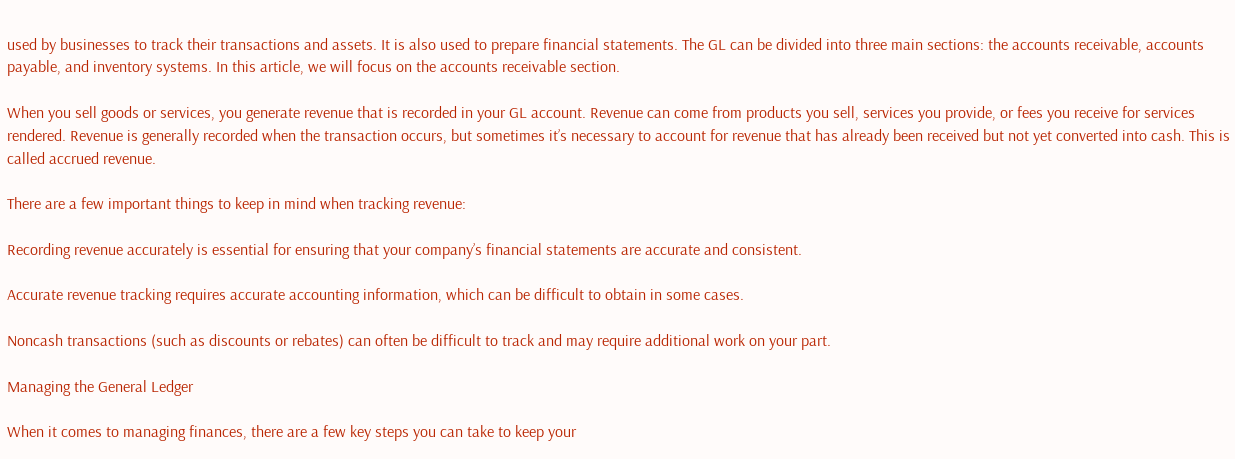used by businesses to track their transactions and assets. It is also used to prepare financial statements. The GL can be divided into three main sections: the accounts receivable, accounts payable, and inventory systems. In this article, we will focus on the accounts receivable section.

When you sell goods or services, you generate revenue that is recorded in your GL account. Revenue can come from products you sell, services you provide, or fees you receive for services rendered. Revenue is generally recorded when the transaction occurs, but sometimes it’s necessary to account for revenue that has already been received but not yet converted into cash. This is called accrued revenue.

There are a few important things to keep in mind when tracking revenue:

Recording revenue accurately is essential for ensuring that your company’s financial statements are accurate and consistent.

Accurate revenue tracking requires accurate accounting information, which can be difficult to obtain in some cases.

Noncash transactions (such as discounts or rebates) can often be difficult to track and may require additional work on your part.

Managing the General Ledger

When it comes to managing finances, there are a few key steps you can take to keep your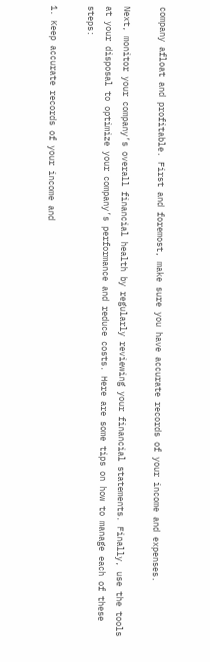company afloat and profitable. First and foremost, make sure you have accurate records of your income and expenses.

Next, monitor your company’s overall financial health by regularly reviewing your financial statements. Finally, use the tools at your disposal to optimize your company’s performance and reduce costs. Here are some tips on how to manage each of these steps:

1. Keep accurate records of your income and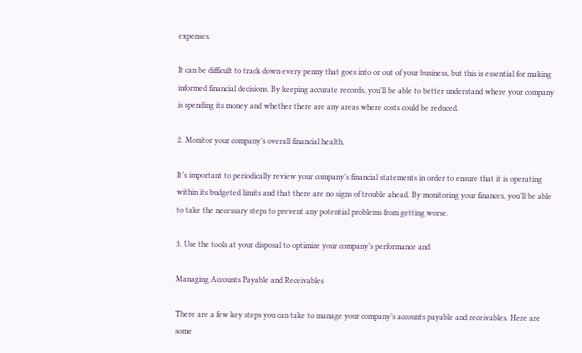expenses.

It can be difficult to track down every penny that goes into or out of your business, but this is essential for making informed financial decisions. By keeping accurate records, you’ll be able to better understand where your company is spending its money and whether there are any areas where costs could be reduced.

2. Monitor your company’s overall financial health.

It’s important to periodically review your company’s financial statements in order to ensure that it is operating within its budgeted limits and that there are no signs of trouble ahead. By monitoring your finances, you’ll be able to take the necessary steps to prevent any potential problems from getting worse.

3. Use the tools at your disposal to optimize your company’s performance and

Managing Accounts Payable and Receivables

There are a few key steps you can take to manage your company’s accounts payable and receivables. Here are some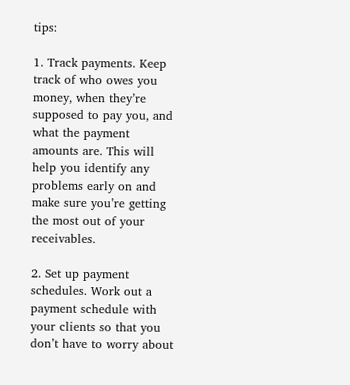tips:

1. Track payments. Keep track of who owes you money, when they’re supposed to pay you, and what the payment amounts are. This will help you identify any problems early on and make sure you’re getting the most out of your receivables.

2. Set up payment schedules. Work out a payment schedule with your clients so that you don’t have to worry about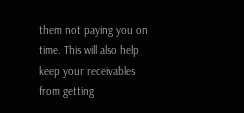them not paying you on time. This will also help keep your receivables from getting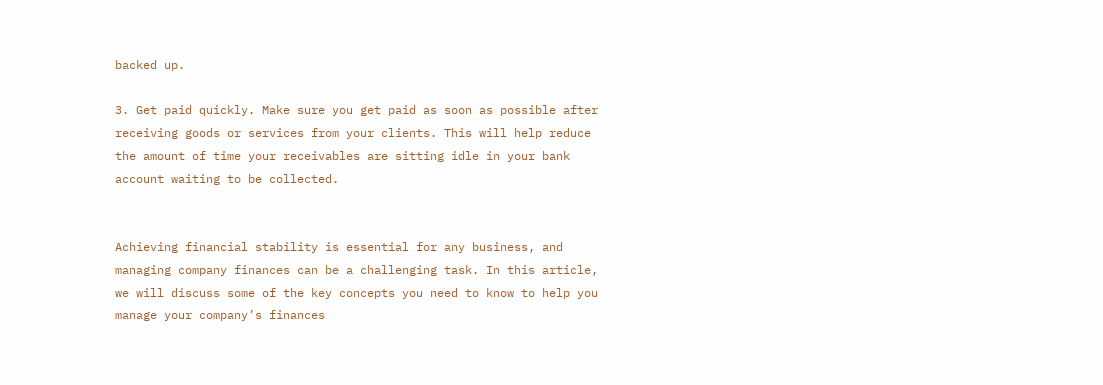backed up.

3. Get paid quickly. Make sure you get paid as soon as possible after receiving goods or services from your clients. This will help reduce the amount of time your receivables are sitting idle in your bank account waiting to be collected.


Achieving financial stability is essential for any business, and managing company finances can be a challenging task. In this article, we will discuss some of the key concepts you need to know to help you manage your company’s finances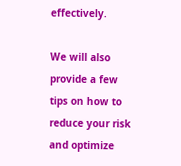effectively.

We will also provide a few tips on how to reduce your risk and optimize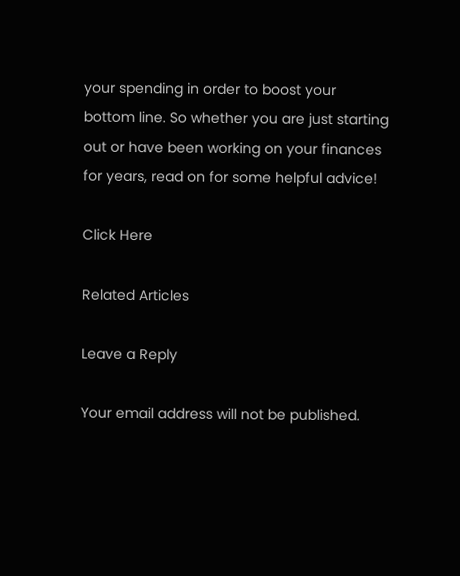your spending in order to boost your bottom line. So whether you are just starting out or have been working on your finances for years, read on for some helpful advice!

Click Here

Related Articles

Leave a Reply

Your email address will not be published.